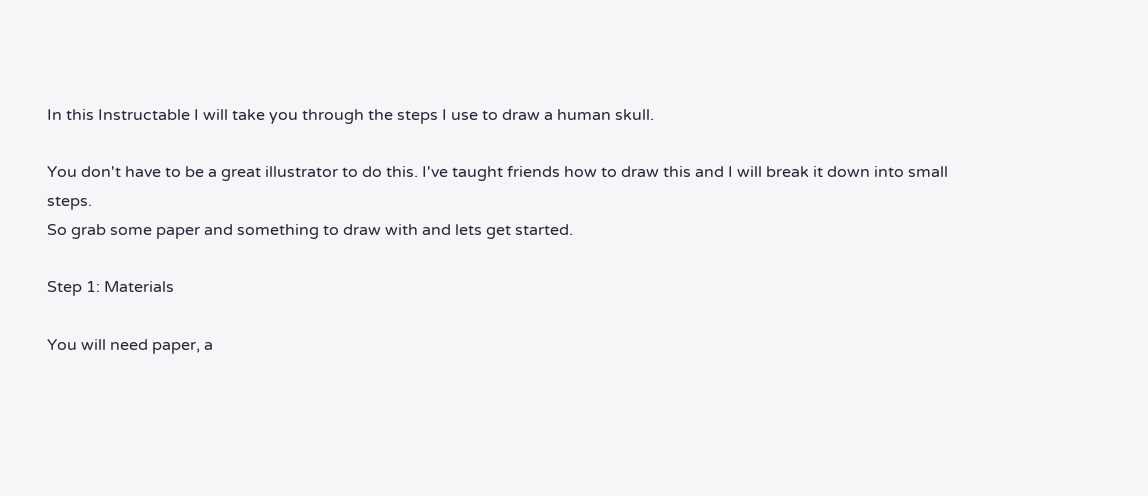In this Instructable I will take you through the steps I use to draw a human skull.

You don't have to be a great illustrator to do this. I've taught friends how to draw this and I will break it down into small steps.
So grab some paper and something to draw with and lets get started.

Step 1: Materials

You will need paper, a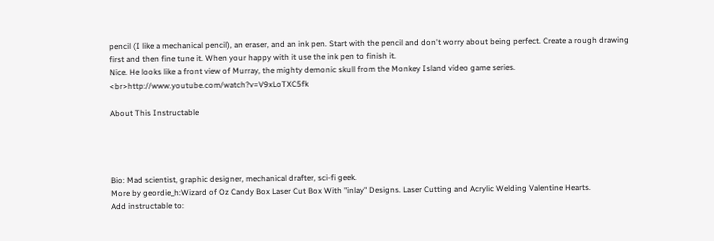pencil (I like a mechanical pencil), an eraser, and an ink pen. Start with the pencil and don't worry about being perfect. Create a rough drawing first and then fine tune it. When your happy with it use the ink pen to finish it.
Nice. He looks like a front view of Murray, the mighty demonic skull from the Monkey Island video game series. <br>http://www.youtube.com/watch?v=V9xLoTXC5fk

About This Instructable




Bio: Mad scientist, graphic designer, mechanical drafter, sci-fi geek.
More by geordie_h:Wizard of Oz Candy Box Laser Cut Box With "inlay" Designs. Laser Cutting and Acrylic Welding Valentine Hearts.
Add instructable to: